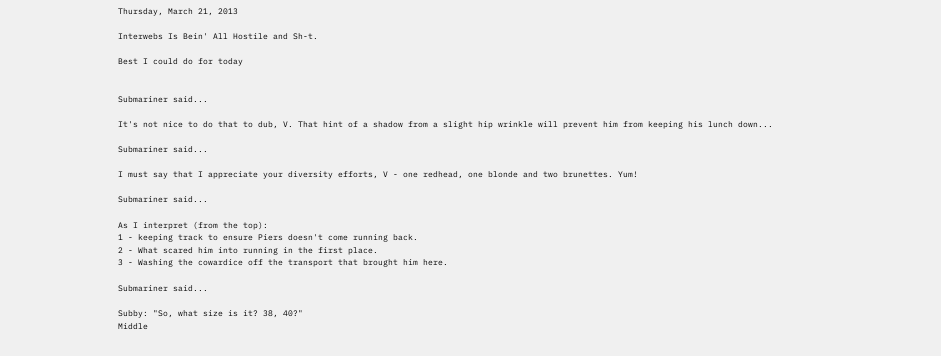Thursday, March 21, 2013

Interwebs Is Bein' All Hostile and Sh-t.

Best I could do for today


Submariner said...

It's not nice to do that to dub, V. That hint of a shadow from a slight hip wrinkle will prevent him from keeping his lunch down...

Submariner said...

I must say that I appreciate your diversity efforts, V - one redhead, one blonde and two brunettes. Yum!

Submariner said...

As I interpret (from the top):
1 - keeping track to ensure Piers doesn't come running back.
2 - What scared him into running in the first place.
3 - Washing the cowardice off the transport that brought him here.

Submariner said...

Subby: "So, what size is it? 38, 40?"
Middle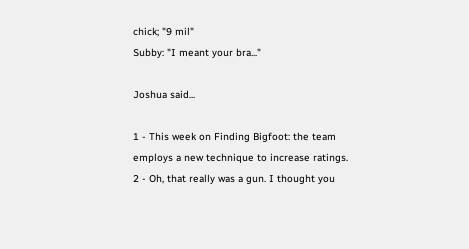chick; "9 mil"
Subby: "I meant your bra..."

Joshua said...

1 - This week on Finding Bigfoot: the team employs a new technique to increase ratings.
2 - Oh, that really was a gun. I thought you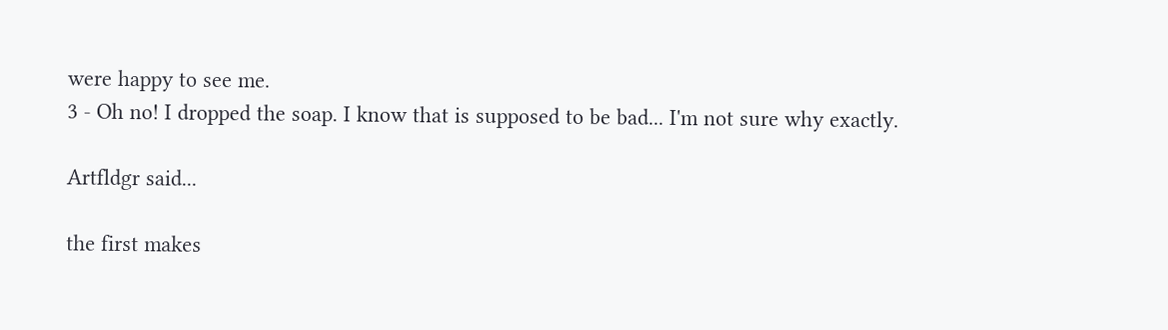were happy to see me.
3 - Oh no! I dropped the soap. I know that is supposed to be bad... I'm not sure why exactly.

Artfldgr said...

the first makes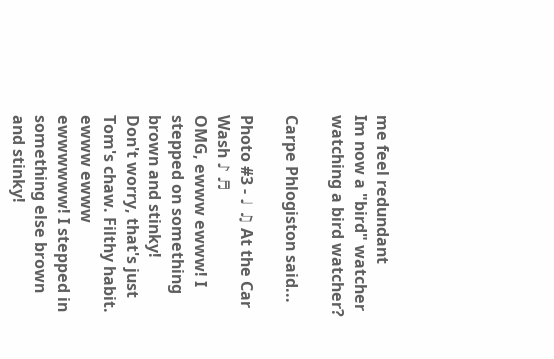me feel redundant
Im now a "bird" watcher watching a bird watcher?

Carpe Phlogiston said...

Photo #3 - ♩ ♫ At the Car Wash ♪ ♬
OMG, ewww ewww! I stepped on something brown and stinky!
Don't worry, that's just Tom's chaw. Filthy habit.
ewww ewww ewwwwww! I stepped in something else brown and stinky!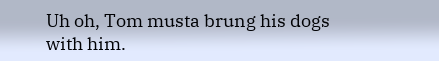Uh oh, Tom musta brung his dogs with him.